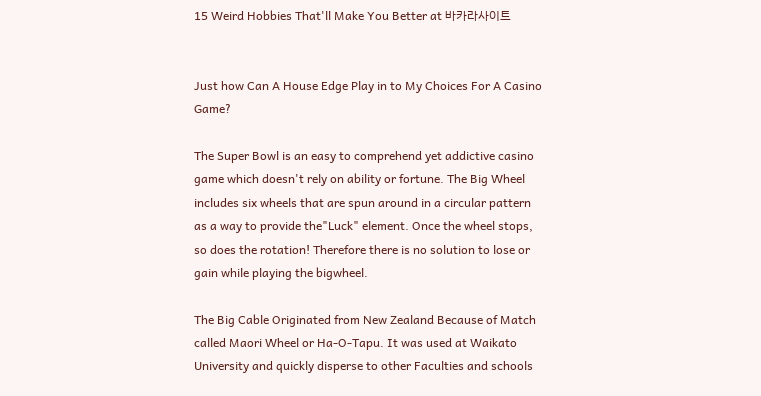15 Weird Hobbies That'll Make You Better at 바카라사이트


Just how Can A House Edge Play in to My Choices For A Casino Game?

The Super Bowl is an easy to comprehend yet addictive casino game which doesn't rely on ability or fortune. The Big Wheel includes six wheels that are spun around in a circular pattern as a way to provide the"Luck" element. Once the wheel stops, so does the rotation! Therefore there is no solution to lose or gain while playing the bigwheel.

The Big Cable Originated from New Zealand Because of Match called Maori Wheel or Ha-O-Tapu. It was used at Waikato University and quickly disperse to other Faculties and schools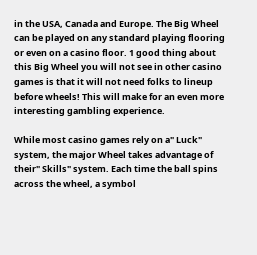in the USA, Canada and Europe. The Big Wheel can be played on any standard playing flooring or even on a casino floor. 1 good thing about this Big Wheel you will not see in other casino games is that it will not need folks to lineup before wheels! This will make for an even more interesting gambling experience.

While most casino games rely on a" Luck" system, the major Wheel takes advantage of their" Skills" system. Each time the ball spins across the wheel, a symbol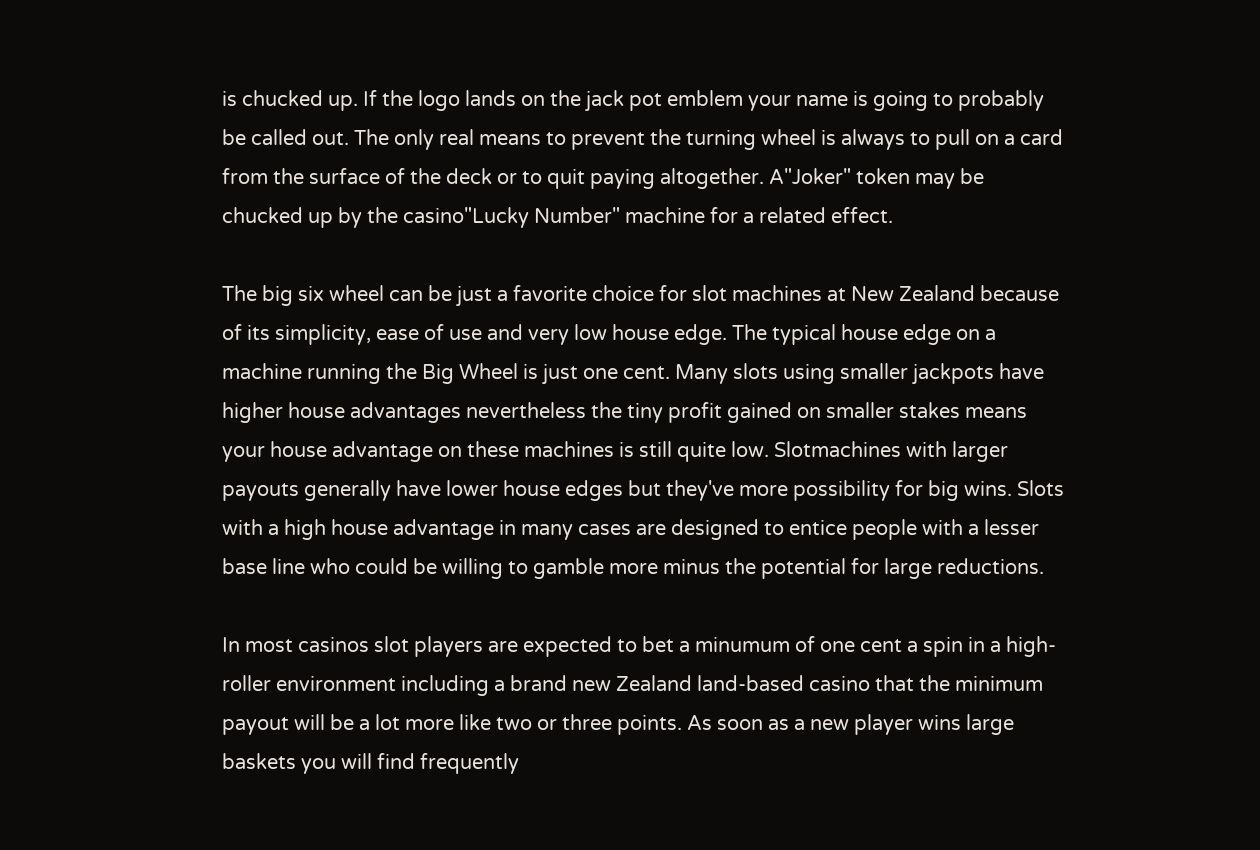is chucked up. If the logo lands on the jack pot emblem your name is going to probably be called out. The only real means to prevent the turning wheel is always to pull on a card from the surface of the deck or to quit paying altogether. A"Joker" token may be chucked up by the casino"Lucky Number" machine for a related effect.

The big six wheel can be just a favorite choice for slot machines at New Zealand because of its simplicity, ease of use and very low house edge. The typical house edge on a machine running the Big Wheel is just one cent. Many slots using smaller jackpots have higher house advantages nevertheless the tiny profit gained on smaller stakes means your house advantage on these machines is still quite low. Slotmachines with larger payouts generally have lower house edges but they've more possibility for big wins. Slots with a high house advantage in many cases are designed to entice people with a lesser base line who could be willing to gamble more minus the potential for large reductions.

In most casinos slot players are expected to bet a minumum of one cent a spin in a high-roller environment including a brand new Zealand land-based casino that the minimum payout will be a lot more like two or three points. As soon as a new player wins large baskets you will find frequently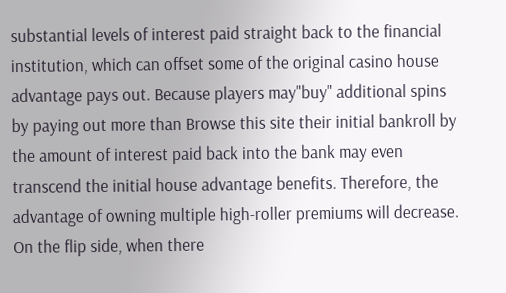substantial levels of interest paid straight back to the financial institution, which can offset some of the original casino house advantage pays out. Because players may"buy" additional spins by paying out more than Browse this site their initial bankroll by the amount of interest paid back into the bank may even transcend the initial house advantage benefits. Therefore, the advantage of owning multiple high-roller premiums will decrease. On the flip side, when there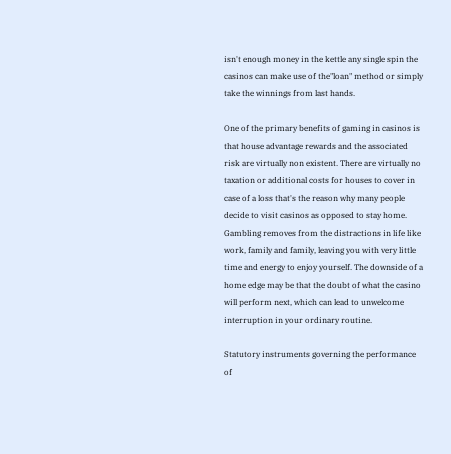isn't enough money in the kettle any single spin the casinos can make use of the"loan" method or simply take the winnings from last hands.

One of the primary benefits of gaming in casinos is that house advantage rewards and the associated risk are virtually non existent. There are virtually no taxation or additional costs for houses to cover in case of a loss that's the reason why many people decide to visit casinos as opposed to stay home. Gambling removes from the distractions in life like work, family and family, leaving you with very little time and energy to enjoy yourself. The downside of a home edge may be that the doubt of what the casino will perform next, which can lead to unwelcome interruption in your ordinary routine.

Statutory instruments governing the performance of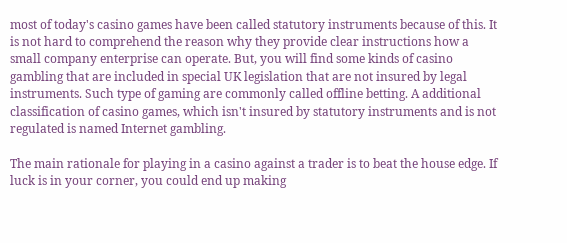most of today's casino games have been called statutory instruments because of this. It is not hard to comprehend the reason why they provide clear instructions how a small company enterprise can operate. But, you will find some kinds of casino gambling that are included in special UK legislation that are not insured by legal instruments. Such type of gaming are commonly called offline betting. A additional classification of casino games, which isn't insured by statutory instruments and is not regulated is named Internet gambling.

The main rationale for playing in a casino against a trader is to beat the house edge. If luck is in your corner, you could end up making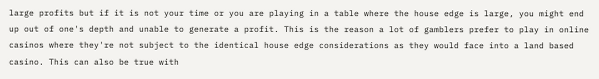large profits but if it is not your time or you are playing in a table where the house edge is large, you might end up out of one's depth and unable to generate a profit. This is the reason a lot of gamblers prefer to play in online casinos where they're not subject to the identical house edge considerations as they would face into a land based casino. This can also be true with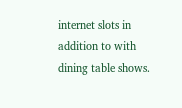internet slots in addition to with dining table shows.